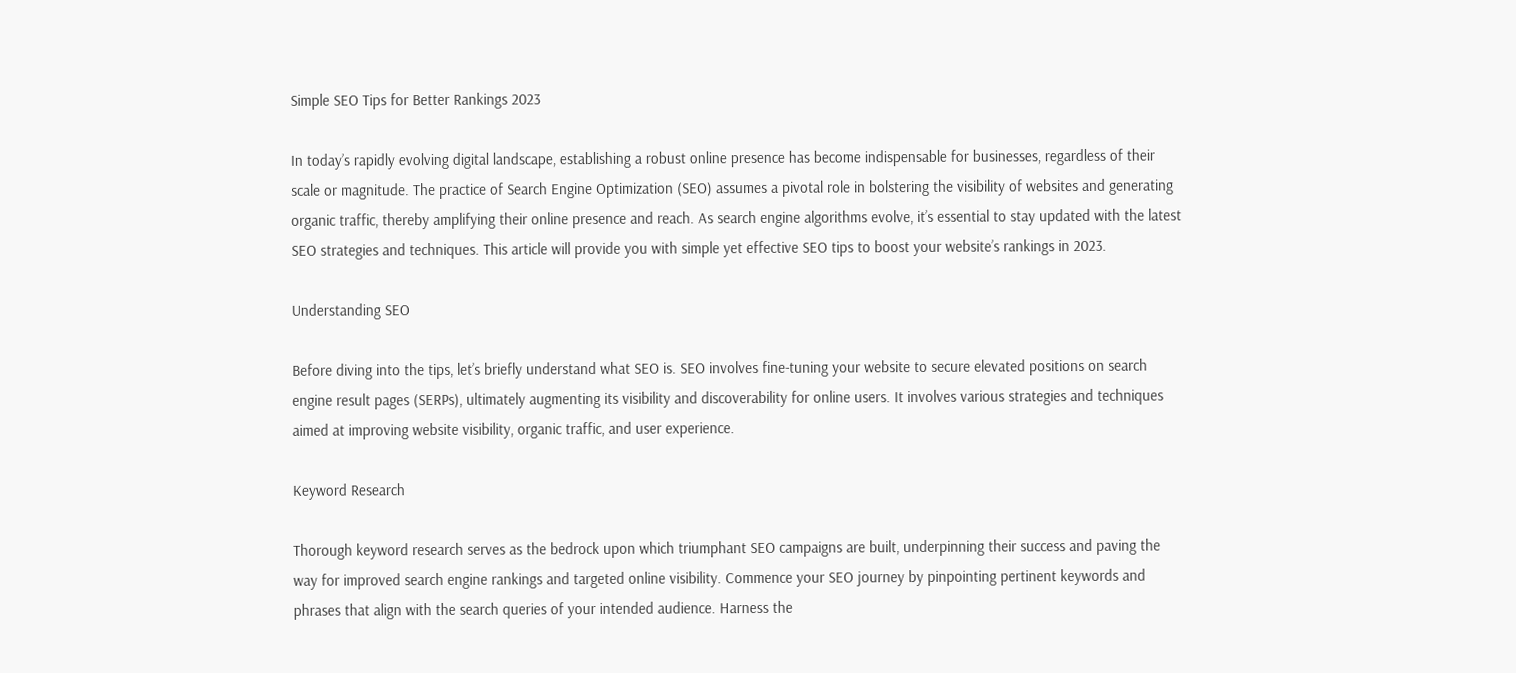Simple SEO Tips for Better Rankings 2023

In today’s rapidly evolving digital landscape, establishing a robust online presence has become indispensable for businesses, regardless of their scale or magnitude. The practice of Search Engine Optimization (SEO) assumes a pivotal role in bolstering the visibility of websites and generating organic traffic, thereby amplifying their online presence and reach. As search engine algorithms evolve, it’s essential to stay updated with the latest SEO strategies and techniques. This article will provide you with simple yet effective SEO tips to boost your website’s rankings in 2023.

Understanding SEO

Before diving into the tips, let’s briefly understand what SEO is. SEO involves fine-tuning your website to secure elevated positions on search engine result pages (SERPs), ultimately augmenting its visibility and discoverability for online users. It involves various strategies and techniques aimed at improving website visibility, organic traffic, and user experience.

Keyword Research

Thorough keyword research serves as the bedrock upon which triumphant SEO campaigns are built, underpinning their success and paving the way for improved search engine rankings and targeted online visibility. Commence your SEO journey by pinpointing pertinent keywords and phrases that align with the search queries of your intended audience. Harness the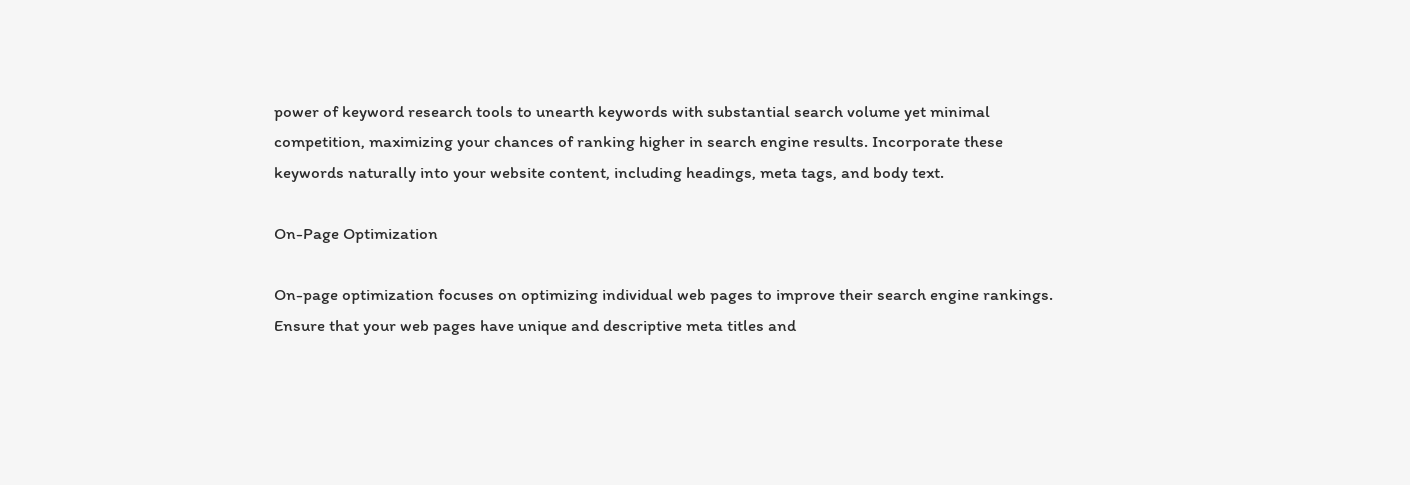power of keyword research tools to unearth keywords with substantial search volume yet minimal competition, maximizing your chances of ranking higher in search engine results. Incorporate these keywords naturally into your website content, including headings, meta tags, and body text.

On-Page Optimization

On-page optimization focuses on optimizing individual web pages to improve their search engine rankings. Ensure that your web pages have unique and descriptive meta titles and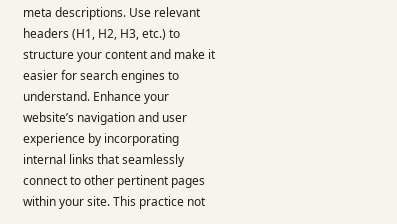meta descriptions. Use relevant headers (H1, H2, H3, etc.) to structure your content and make it easier for search engines to understand. Enhance your website’s navigation and user experience by incorporating internal links that seamlessly connect to other pertinent pages within your site. This practice not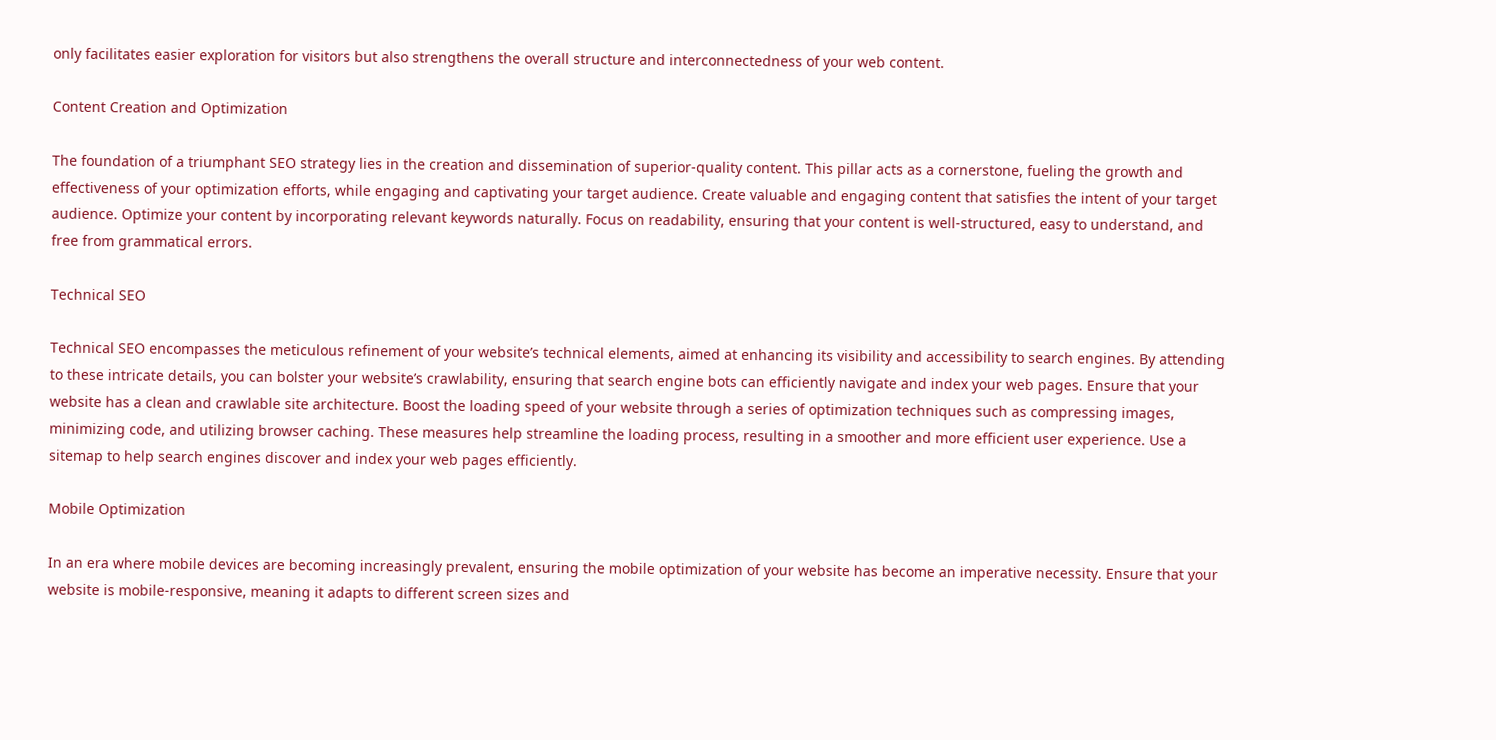only facilitates easier exploration for visitors but also strengthens the overall structure and interconnectedness of your web content.

Content Creation and Optimization

The foundation of a triumphant SEO strategy lies in the creation and dissemination of superior-quality content. This pillar acts as a cornerstone, fueling the growth and effectiveness of your optimization efforts, while engaging and captivating your target audience. Create valuable and engaging content that satisfies the intent of your target audience. Optimize your content by incorporating relevant keywords naturally. Focus on readability, ensuring that your content is well-structured, easy to understand, and free from grammatical errors.

Technical SEO

Technical SEO encompasses the meticulous refinement of your website’s technical elements, aimed at enhancing its visibility and accessibility to search engines. By attending to these intricate details, you can bolster your website’s crawlability, ensuring that search engine bots can efficiently navigate and index your web pages. Ensure that your website has a clean and crawlable site architecture. Boost the loading speed of your website through a series of optimization techniques such as compressing images, minimizing code, and utilizing browser caching. These measures help streamline the loading process, resulting in a smoother and more efficient user experience. Use a sitemap to help search engines discover and index your web pages efficiently.

Mobile Optimization

In an era where mobile devices are becoming increasingly prevalent, ensuring the mobile optimization of your website has become an imperative necessity. Ensure that your website is mobile-responsive, meaning it adapts to different screen sizes and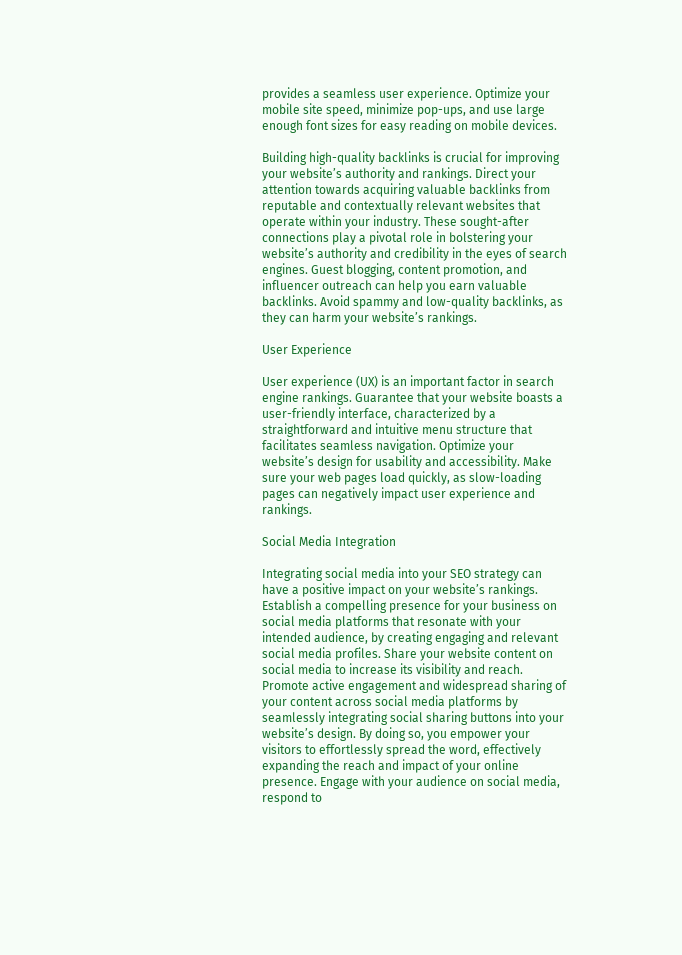provides a seamless user experience. Optimize your mobile site speed, minimize pop-ups, and use large enough font sizes for easy reading on mobile devices.

Building high-quality backlinks is crucial for improving your website’s authority and rankings. Direct your attention towards acquiring valuable backlinks from reputable and contextually relevant websites that operate within your industry. These sought-after connections play a pivotal role in bolstering your website’s authority and credibility in the eyes of search engines. Guest blogging, content promotion, and influencer outreach can help you earn valuable backlinks. Avoid spammy and low-quality backlinks, as they can harm your website’s rankings.

User Experience

User experience (UX) is an important factor in search engine rankings. Guarantee that your website boasts a user-friendly interface, characterized by a straightforward and intuitive menu structure that facilitates seamless navigation. Optimize your website’s design for usability and accessibility. Make sure your web pages load quickly, as slow-loading pages can negatively impact user experience and rankings.

Social Media Integration

Integrating social media into your SEO strategy can have a positive impact on your website’s rankings. Establish a compelling presence for your business on social media platforms that resonate with your intended audience, by creating engaging and relevant social media profiles. Share your website content on social media to increase its visibility and reach. Promote active engagement and widespread sharing of your content across social media platforms by seamlessly integrating social sharing buttons into your website’s design. By doing so, you empower your visitors to effortlessly spread the word, effectively expanding the reach and impact of your online presence. Engage with your audience on social media, respond to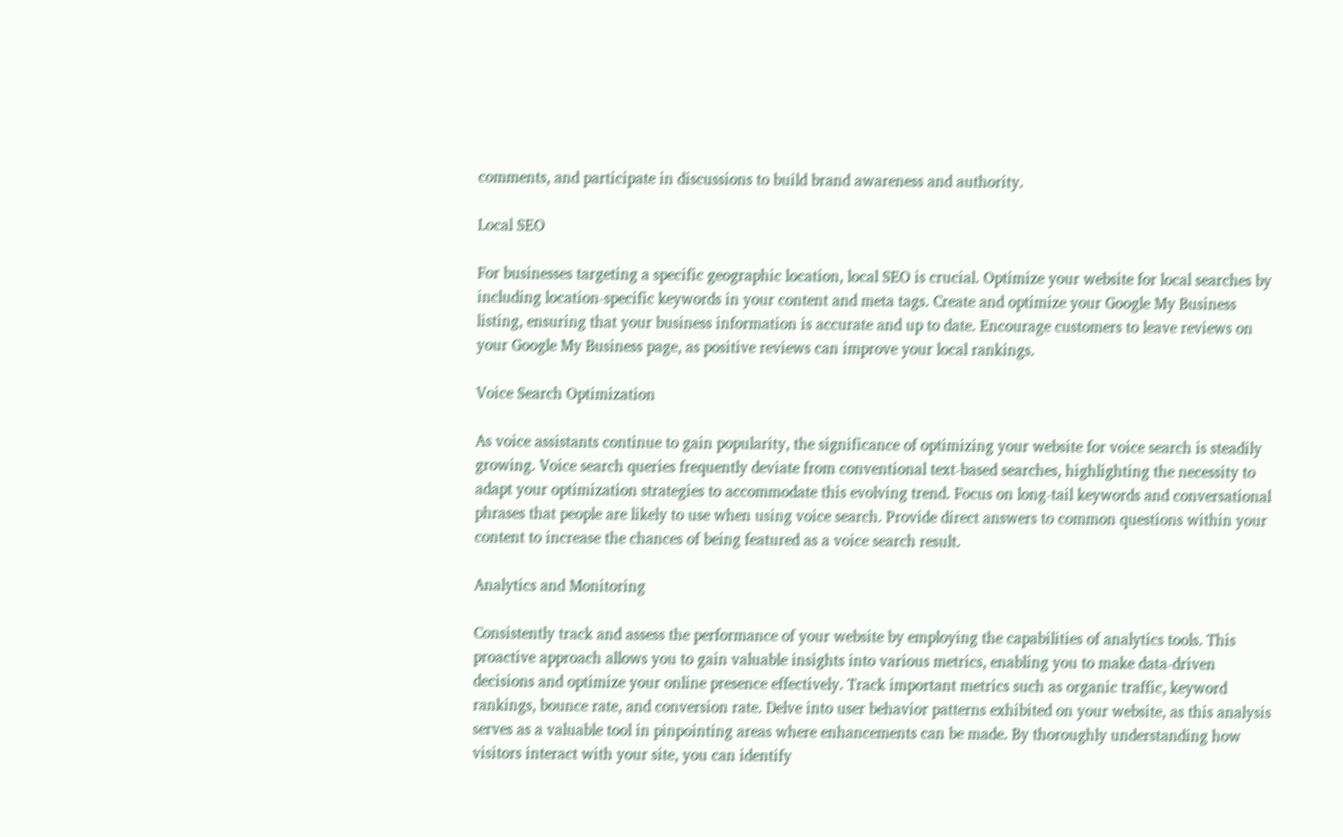comments, and participate in discussions to build brand awareness and authority.

Local SEO

For businesses targeting a specific geographic location, local SEO is crucial. Optimize your website for local searches by including location-specific keywords in your content and meta tags. Create and optimize your Google My Business listing, ensuring that your business information is accurate and up to date. Encourage customers to leave reviews on your Google My Business page, as positive reviews can improve your local rankings.

Voice Search Optimization

As voice assistants continue to gain popularity, the significance of optimizing your website for voice search is steadily growing. Voice search queries frequently deviate from conventional text-based searches, highlighting the necessity to adapt your optimization strategies to accommodate this evolving trend. Focus on long-tail keywords and conversational phrases that people are likely to use when using voice search. Provide direct answers to common questions within your content to increase the chances of being featured as a voice search result.

Analytics and Monitoring

Consistently track and assess the performance of your website by employing the capabilities of analytics tools. This proactive approach allows you to gain valuable insights into various metrics, enabling you to make data-driven decisions and optimize your online presence effectively. Track important metrics such as organic traffic, keyword rankings, bounce rate, and conversion rate. Delve into user behavior patterns exhibited on your website, as this analysis serves as a valuable tool in pinpointing areas where enhancements can be made. By thoroughly understanding how visitors interact with your site, you can identify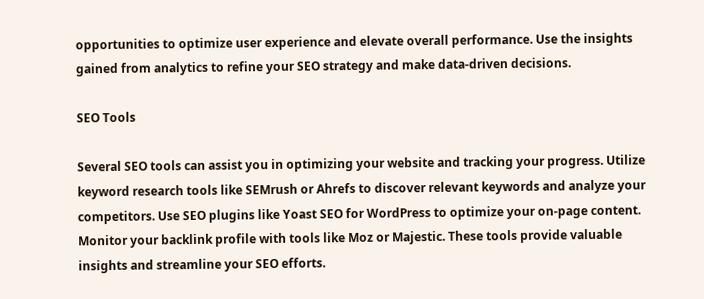opportunities to optimize user experience and elevate overall performance. Use the insights gained from analytics to refine your SEO strategy and make data-driven decisions.

SEO Tools

Several SEO tools can assist you in optimizing your website and tracking your progress. Utilize keyword research tools like SEMrush or Ahrefs to discover relevant keywords and analyze your competitors. Use SEO plugins like Yoast SEO for WordPress to optimize your on-page content. Monitor your backlink profile with tools like Moz or Majestic. These tools provide valuable insights and streamline your SEO efforts.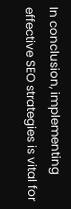In conclusion, implementing effective SEO strategies is vital for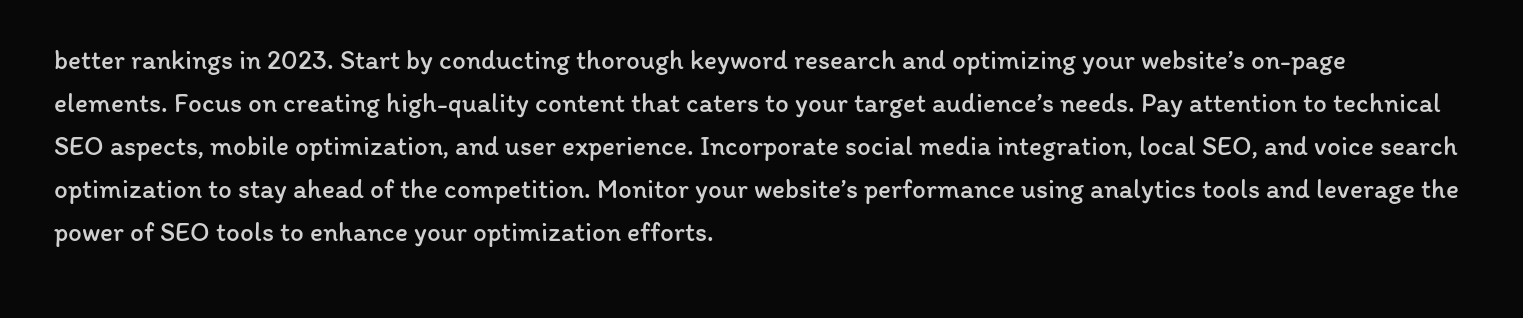better rankings in 2023. Start by conducting thorough keyword research and optimizing your website’s on-page elements. Focus on creating high-quality content that caters to your target audience’s needs. Pay attention to technical SEO aspects, mobile optimization, and user experience. Incorporate social media integration, local SEO, and voice search optimization to stay ahead of the competition. Monitor your website’s performance using analytics tools and leverage the power of SEO tools to enhance your optimization efforts.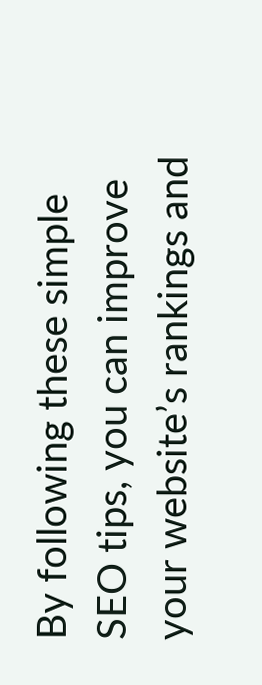By following these simple SEO tips, you can improve your website’s rankings and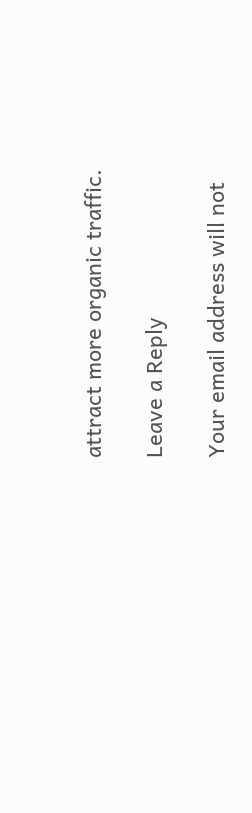attract more organic traffic.

Leave a Reply

Your email address will not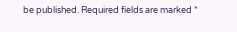be published. Required fields are marked *